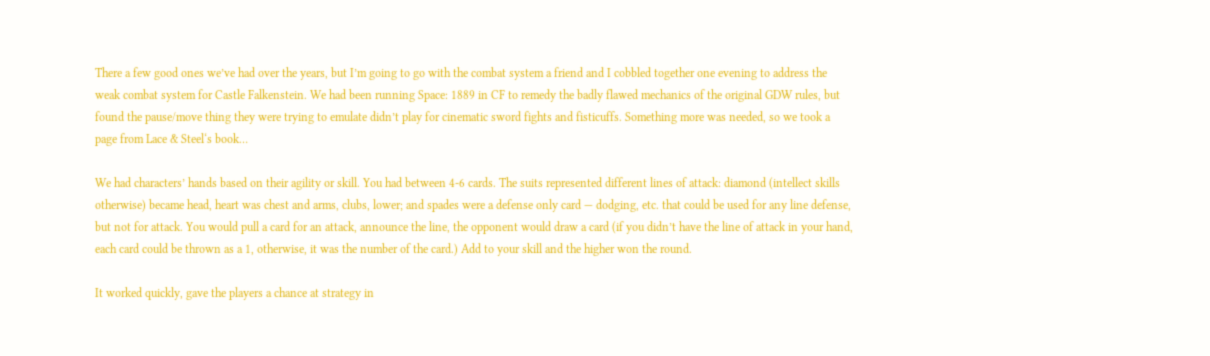There a few good ones we’ve had over the years, but I’m going to go with the combat system a friend and I cobbled together one evening to address the weak combat system for Castle Falkenstein. We had been running Space: 1889 in CF to remedy the badly flawed mechanics of the original GDW rules, but found the pause/move thing they were trying to emulate didn’t play for cinematic sword fights and fisticuffs. Something more was needed, so we took a page from Lace & Steel‘s book…

We had characters’ hands based on their agility or skill. You had between 4-6 cards. The suits represented different lines of attack: diamond (intellect skills otherwise) became head, heart was chest and arms, clubs, lower; and spades were a defense only card — dodging, etc. that could be used for any line defense, but not for attack. You would pull a card for an attack, announce the line, the opponent would draw a card (if you didn’t have the line of attack in your hand, each card could be thrown as a 1, otherwise, it was the number of the card.) Add to your skill and the higher won the round.

It worked quickly, gave the players a chance at strategy in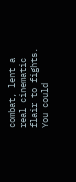combat, lent a real cinematic flair to fights. You could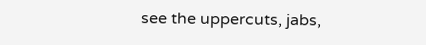see the uppercuts, jabs,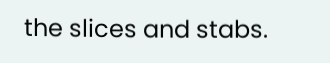the slices and stabs.